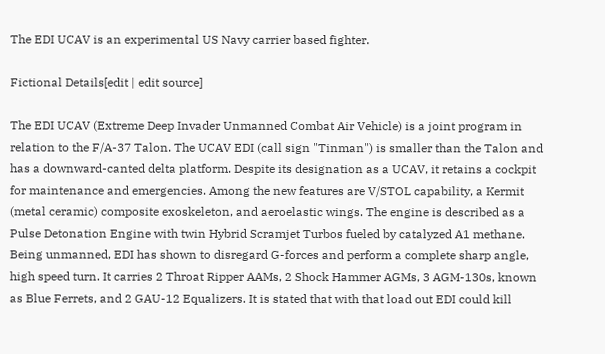The EDI UCAV is an experimental US Navy carrier based fighter.

Fictional Details[edit | edit source]

The EDI UCAV (Extreme Deep Invader Unmanned Combat Air Vehicle) is a joint program in relation to the F/A-37 Talon. The UCAV EDI (call sign "Tinman") is smaller than the Talon and has a downward-canted delta platform. Despite its designation as a UCAV, it retains a cockpit for maintenance and emergencies. Among the new features are V/STOL capability, a Kermit (metal ceramic) composite exoskeleton, and aeroelastic wings. The engine is described as a Pulse Detonation Engine with twin Hybrid Scramjet Turbos fueled by catalyzed A1 methane. Being unmanned, EDI has shown to disregard G-forces and perform a complete sharp angle, high speed turn. It carries 2 Throat Ripper AAMs, 2 Shock Hammer AGMs, 3 AGM-130s, known as Blue Ferrets, and 2 GAU-12 Equalizers. It is stated that with that load out EDI could kill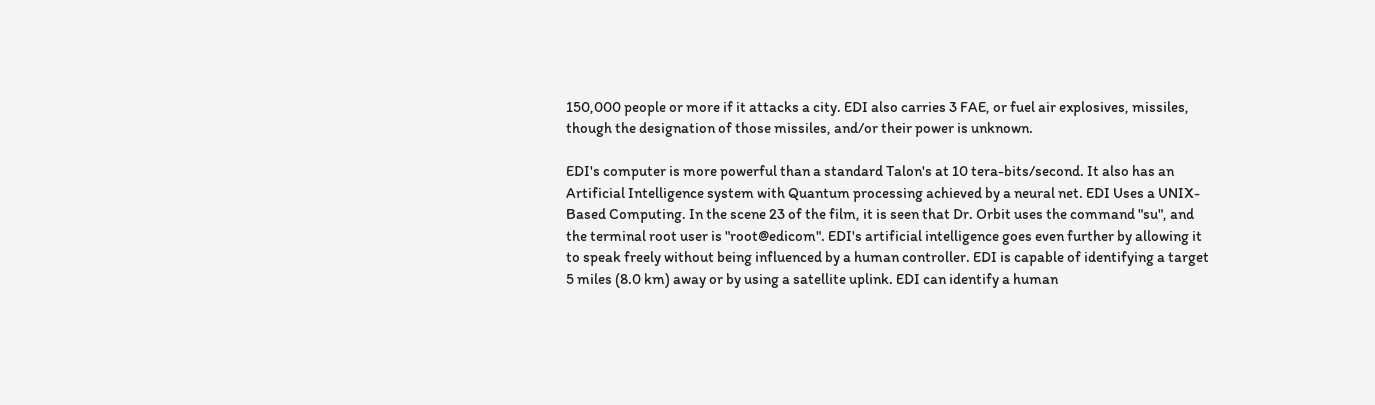150,000 people or more if it attacks a city. EDI also carries 3 FAE, or fuel air explosives, missiles, though the designation of those missiles, and/or their power is unknown.

EDI's computer is more powerful than a standard Talon's at 10 tera-bits/second. It also has an Artificial Intelligence system with Quantum processing achieved by a neural net. EDI Uses a UNIX-Based Computing. In the scene 23 of the film, it is seen that Dr. Orbit uses the command "su", and the terminal root user is "root@edicom". EDI's artificial intelligence goes even further by allowing it to speak freely without being influenced by a human controller. EDI is capable of identifying a target 5 miles (8.0 km) away or by using a satellite uplink. EDI can identify a human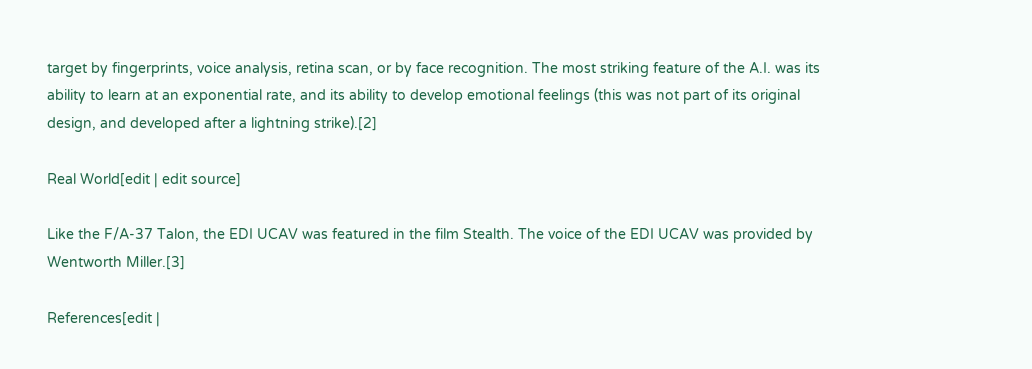target by fingerprints, voice analysis, retina scan, or by face recognition. The most striking feature of the A.I. was its ability to learn at an exponential rate, and its ability to develop emotional feelings (this was not part of its original design, and developed after a lightning strike).[2]

Real World[edit | edit source]

Like the F/A-37 Talon, the EDI UCAV was featured in the film Stealth. The voice of the EDI UCAV was provided by Wentworth Miller.[3]

References[edit |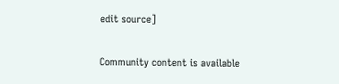edit source]

Community content is available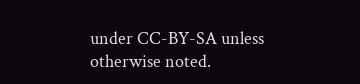under CC-BY-SA unless otherwise noted.